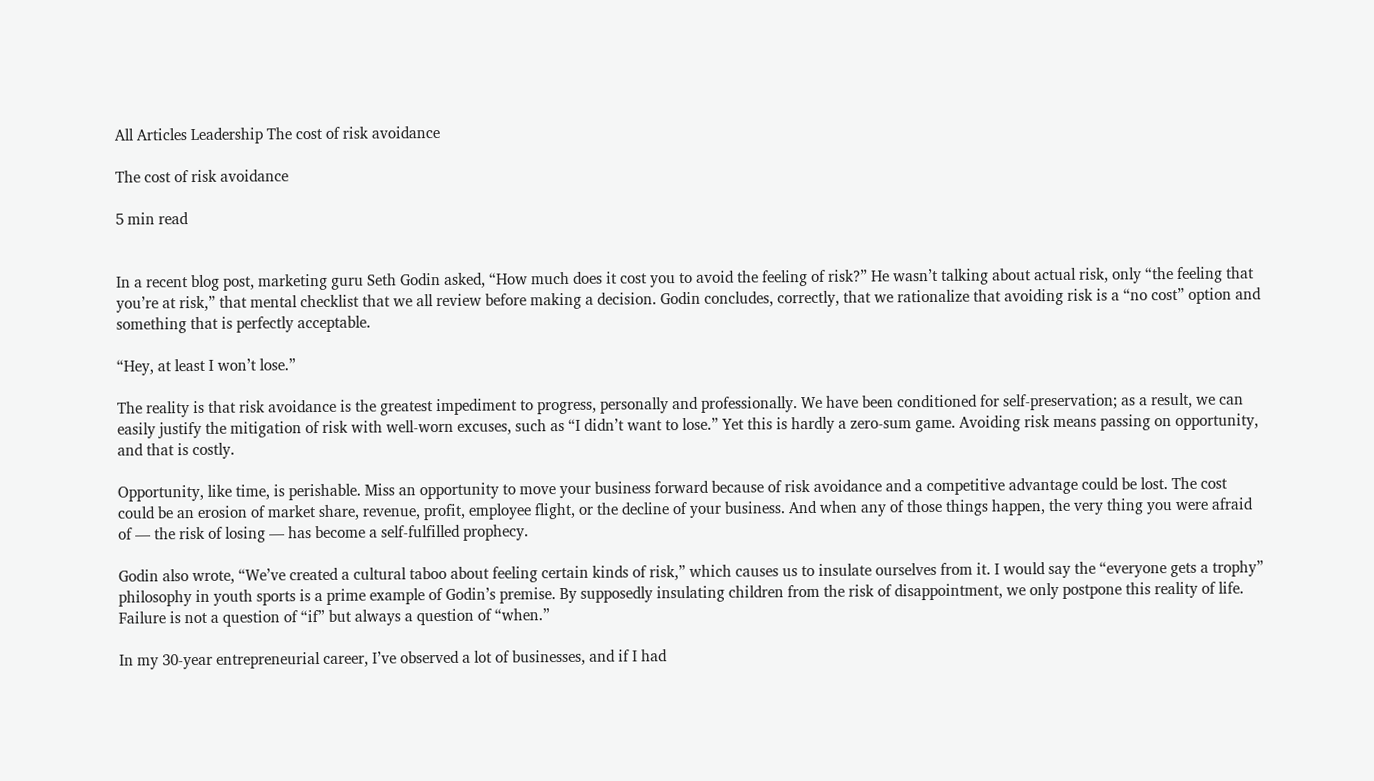All Articles Leadership The cost of risk avoidance

The cost of risk avoidance

5 min read


In a recent blog post, marketing guru Seth Godin asked, “How much does it cost you to avoid the feeling of risk?” He wasn’t talking about actual risk, only “the feeling that you’re at risk,” that mental checklist that we all review before making a decision. Godin concludes, correctly, that we rationalize that avoiding risk is a “no cost” option and something that is perfectly acceptable.

“Hey, at least I won’t lose.”

The reality is that risk avoidance is the greatest impediment to progress, personally and professionally. We have been conditioned for self-preservation; as a result, we can easily justify the mitigation of risk with well-worn excuses, such as “I didn’t want to lose.” Yet this is hardly a zero-sum game. Avoiding risk means passing on opportunity, and that is costly.

Opportunity, like time, is perishable. Miss an opportunity to move your business forward because of risk avoidance and a competitive advantage could be lost. The cost could be an erosion of market share, revenue, profit, employee flight, or the decline of your business. And when any of those things happen, the very thing you were afraid of — the risk of losing — has become a self-fulfilled prophecy.

Godin also wrote, “We’ve created a cultural taboo about feeling certain kinds of risk,” which causes us to insulate ourselves from it. I would say the “everyone gets a trophy” philosophy in youth sports is a prime example of Godin’s premise. By supposedly insulating children from the risk of disappointment, we only postpone this reality of life. Failure is not a question of “if” but always a question of “when.”

In my 30-year entrepreneurial career, I’ve observed a lot of businesses, and if I had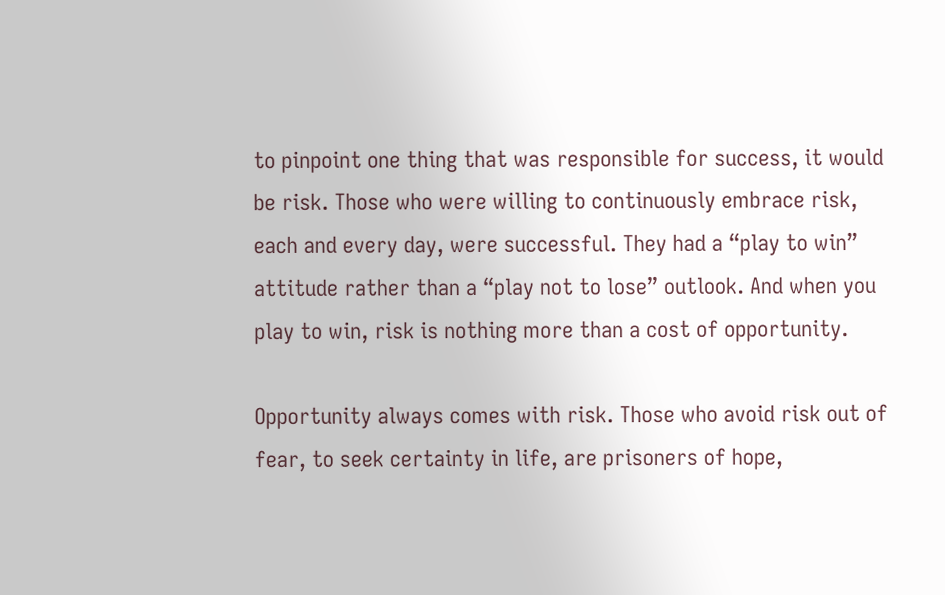to pinpoint one thing that was responsible for success, it would be risk. Those who were willing to continuously embrace risk, each and every day, were successful. They had a “play to win” attitude rather than a “play not to lose” outlook. And when you play to win, risk is nothing more than a cost of opportunity.

Opportunity always comes with risk. Those who avoid risk out of fear, to seek certainty in life, are prisoners of hope,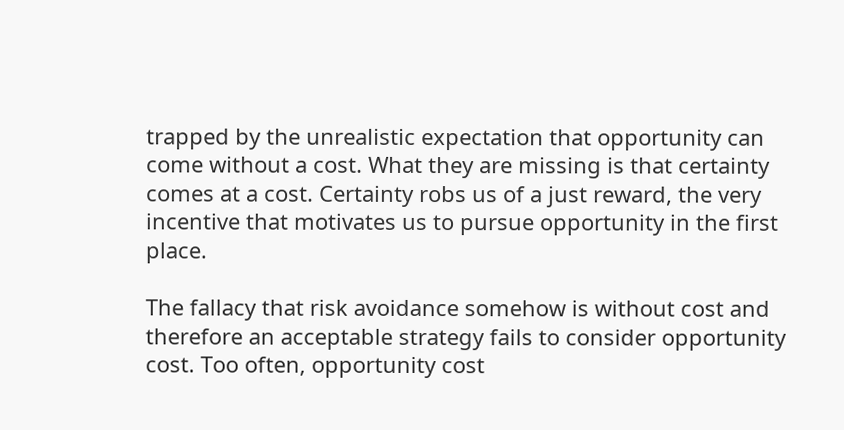trapped by the unrealistic expectation that opportunity can come without a cost. What they are missing is that certainty comes at a cost. Certainty robs us of a just reward, the very incentive that motivates us to pursue opportunity in the first place.

The fallacy that risk avoidance somehow is without cost and therefore an acceptable strategy fails to consider opportunity cost. Too often, opportunity cost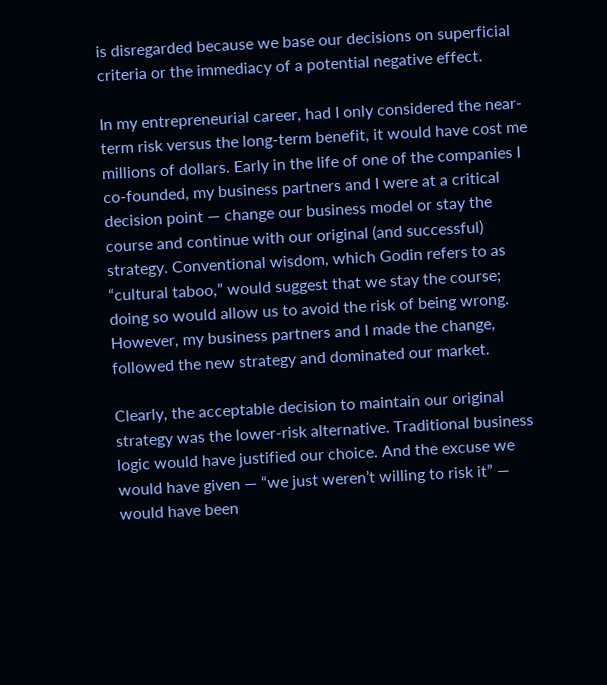is disregarded because we base our decisions on superficial criteria or the immediacy of a potential negative effect.

In my entrepreneurial career, had I only considered the near-term risk versus the long-term benefit, it would have cost me millions of dollars. Early in the life of one of the companies I co-founded, my business partners and I were at a critical decision point — change our business model or stay the course and continue with our original (and successful) strategy. Conventional wisdom, which Godin refers to as “cultural taboo,” would suggest that we stay the course; doing so would allow us to avoid the risk of being wrong. However, my business partners and I made the change, followed the new strategy and dominated our market.

Clearly, the acceptable decision to maintain our original strategy was the lower-risk alternative. Traditional business logic would have justified our choice. And the excuse we would have given — “we just weren’t willing to risk it” — would have been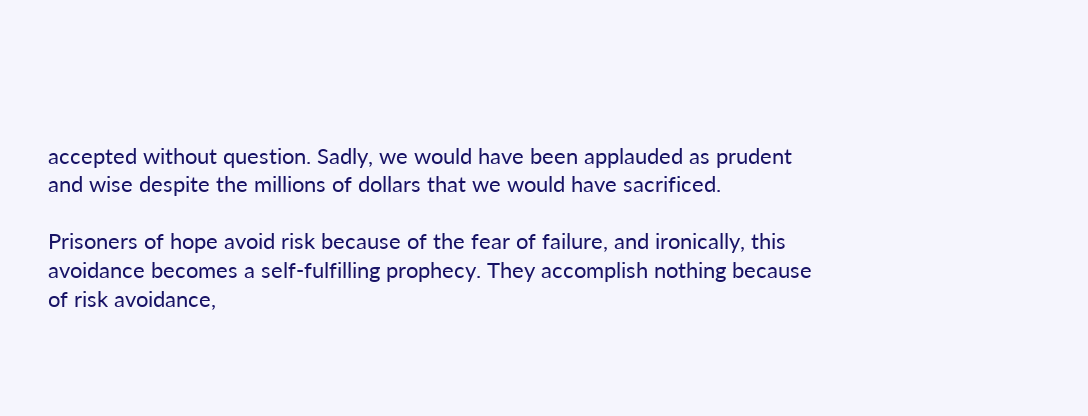accepted without question. Sadly, we would have been applauded as prudent and wise despite the millions of dollars that we would have sacrificed.

Prisoners of hope avoid risk because of the fear of failure, and ironically, this avoidance becomes a self-fulfilling prophecy. They accomplish nothing because of risk avoidance,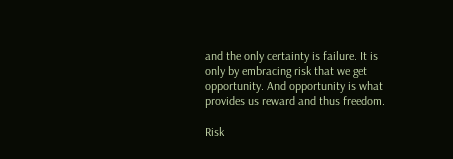and the only certainty is failure. It is only by embracing risk that we get opportunity. And opportunity is what provides us reward and thus freedom.

Risk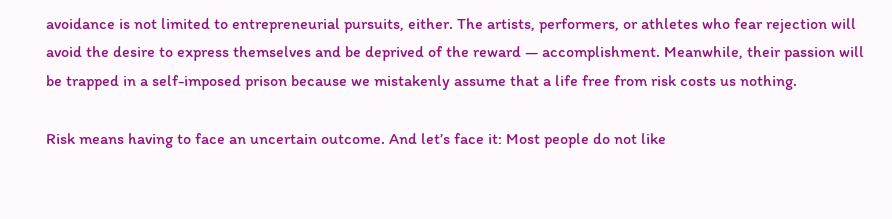avoidance is not limited to entrepreneurial pursuits, either. The artists, performers, or athletes who fear rejection will avoid the desire to express themselves and be deprived of the reward — accomplishment. Meanwhile, their passion will be trapped in a self-imposed prison because we mistakenly assume that a life free from risk costs us nothing.

Risk means having to face an uncertain outcome. And let’s face it: Most people do not like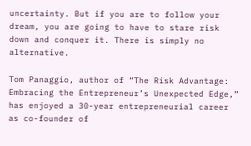uncertainty. But if you are to follow your dream, you are going to have to stare risk down and conquer it. There is simply no alternative.

Tom Panaggio, author of “The Risk Advantage: Embracing the Entrepreneur’s Unexpected Edge,” has enjoyed a 30-year entrepreneurial career as co-founder of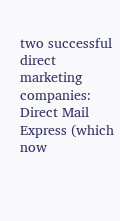two successful direct marketing companies: Direct Mail Express (which now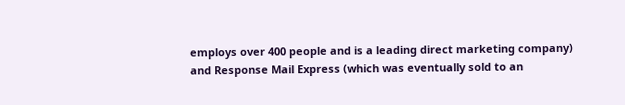employs over 400 people and is a leading direct marketing company) and Response Mail Express (which was eventually sold to an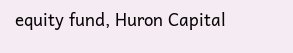equity fund, Huron Capital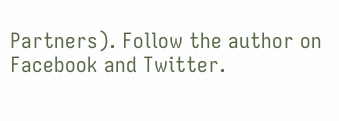Partners). Follow the author on Facebook and Twitter.